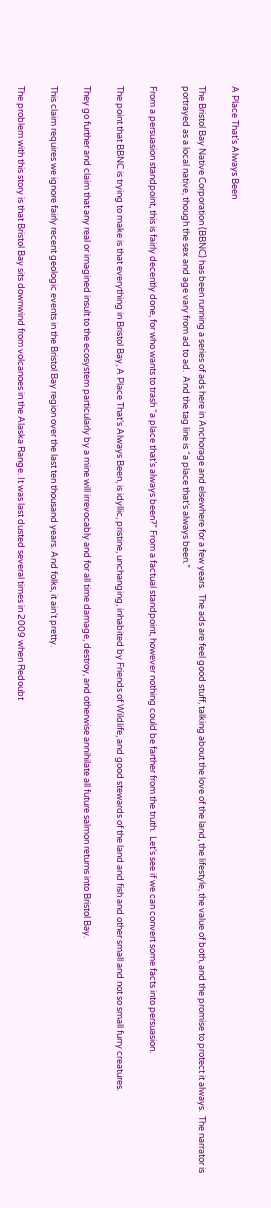A Place That’s Always Been

The Bristol Bay Native Corporation (BBNC) has been running a series of ads here in Anchorage and elsewhere for a few years.  The ads are feel good stuff, talking about the love of the land, the lifestyle, the value of both, and the promise to protect it always.  The narrator is portrayed as a local native, though the sex and age vary from ad to ad.  And the tag line is “a place that’s always been.”

From a persuasion standpoint, this is fairly decently done, for who wants to trash “a place that’s always been?” From a factual standpoint, however nothing could be farther from the truth.  Let’s see if we can convert some facts into persuasion.

The point that BBNC is trying to make is that everything in Bristol Bay, A Place That’s Always Been, is idyllic, pristine, unchanging, inhabited by Friends of Wildlife, and good stewards of the land and fish and other small and not so small furry creatures.

They go further and claim that any real or imagined insult to the ecosystem particularly by a mine will irrevocably and for all time damage, destroy, and otherwise annihilate all future salmon returns into Bristol Bay.

This claim requires we ignore fairly recent geologic events in the Bristol Bay region over the last ten thousand years. And folks, it ain’t pretty.

The problem with this story is that Bristol Bay sits downwind from volcanoes in the Alaska Range. It was last dusted several times in 2009 when Redoubt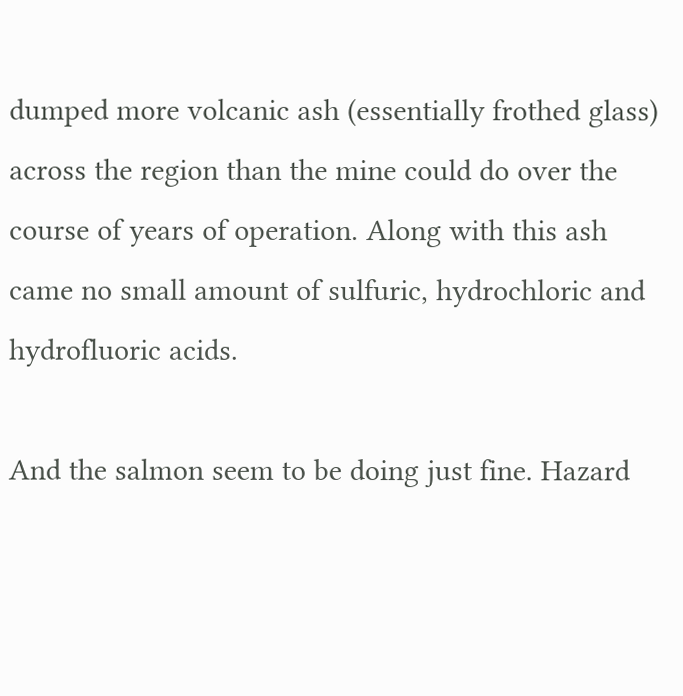dumped more volcanic ash (essentially frothed glass) across the region than the mine could do over the course of years of operation. Along with this ash came no small amount of sulfuric, hydrochloric and hydrofluoric acids.

And the salmon seem to be doing just fine. Hazard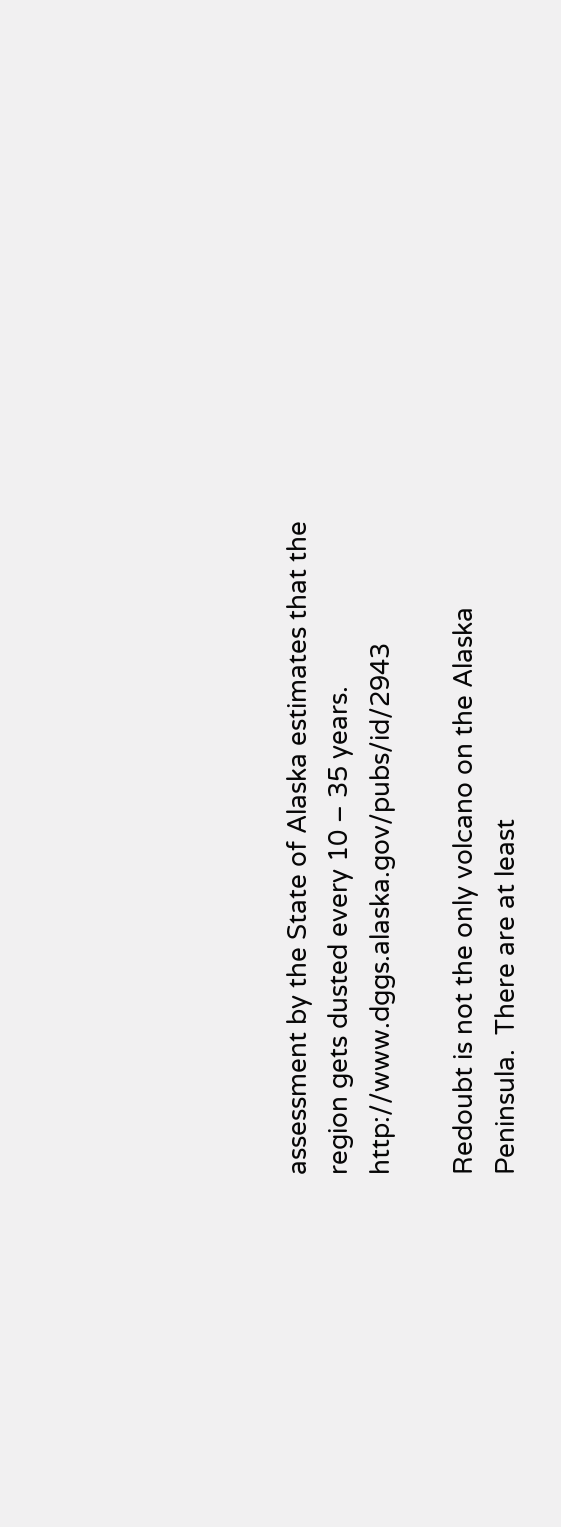assessment by the State of Alaska estimates that the region gets dusted every 10 – 35 years. http://www.dggs.alaska.gov/pubs/id/2943

Redoubt is not the only volcano on the Alaska Peninsula.  There are at least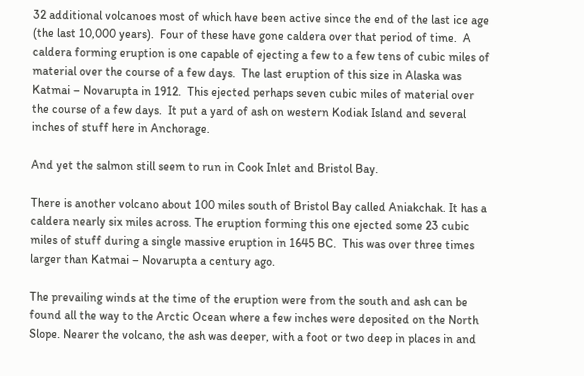32 additional volcanoes most of which have been active since the end of the last ice age (the last 10,000 years).  Four of these have gone caldera over that period of time.  A caldera forming eruption is one capable of ejecting a few to a few tens of cubic miles of material over the course of a few days.  The last eruption of this size in Alaska was Katmai – Novarupta in 1912.  This ejected perhaps seven cubic miles of material over the course of a few days.  It put a yard of ash on western Kodiak Island and several inches of stuff here in Anchorage.

And yet the salmon still seem to run in Cook Inlet and Bristol Bay.

There is another volcano about 100 miles south of Bristol Bay called Aniakchak. It has a caldera nearly six miles across. The eruption forming this one ejected some 23 cubic miles of stuff during a single massive eruption in 1645 BC.  This was over three times larger than Katmai – Novarupta a century ago.

The prevailing winds at the time of the eruption were from the south and ash can be found all the way to the Arctic Ocean where a few inches were deposited on the North Slope. Nearer the volcano, the ash was deeper, with a foot or two deep in places in and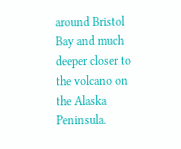around Bristol Bay and much deeper closer to the volcano on the Alaska Peninsula.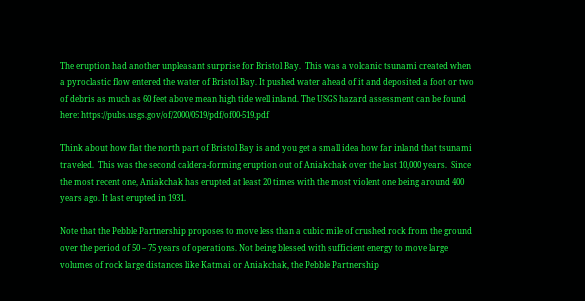The eruption had another unpleasant surprise for Bristol Bay.  This was a volcanic tsunami created when a pyroclastic flow entered the water of Bristol Bay. It pushed water ahead of it and deposited a foot or two of debris as much as 60 feet above mean high tide well inland. The USGS hazard assessment can be found here: https://pubs.usgs.gov/of/2000/0519/pdf/of00-519.pdf

Think about how flat the north part of Bristol Bay is and you get a small idea how far inland that tsunami traveled.  This was the second caldera-forming eruption out of Aniakchak over the last 10,000 years.  Since the most recent one, Aniakchak has erupted at least 20 times with the most violent one being around 400 years ago. It last erupted in 1931.

Note that the Pebble Partnership proposes to move less than a cubic mile of crushed rock from the ground over the period of 50 – 75 years of operations. Not being blessed with sufficient energy to move large volumes of rock large distances like Katmai or Aniakchak, the Pebble Partnership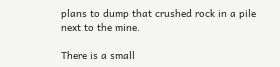plans to dump that crushed rock in a pile next to the mine.

There is a small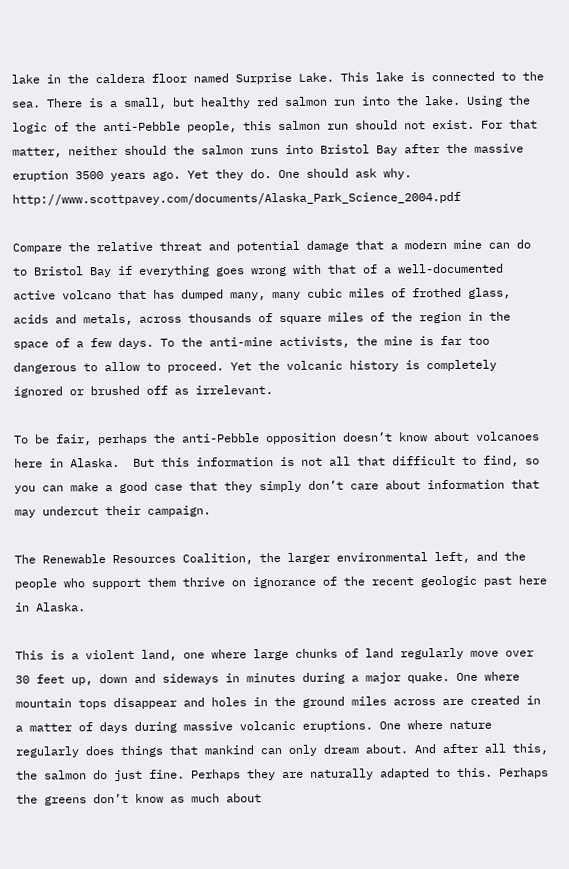lake in the caldera floor named Surprise Lake. This lake is connected to the sea. There is a small, but healthy red salmon run into the lake. Using the logic of the anti-Pebble people, this salmon run should not exist. For that matter, neither should the salmon runs into Bristol Bay after the massive eruption 3500 years ago. Yet they do. One should ask why. http://www.scottpavey.com/documents/Alaska_Park_Science_2004.pdf

Compare the relative threat and potential damage that a modern mine can do to Bristol Bay if everything goes wrong with that of a well-documented active volcano that has dumped many, many cubic miles of frothed glass, acids and metals, across thousands of square miles of the region in the space of a few days. To the anti-mine activists, the mine is far too dangerous to allow to proceed. Yet the volcanic history is completely ignored or brushed off as irrelevant.

To be fair, perhaps the anti-Pebble opposition doesn’t know about volcanoes here in Alaska.  But this information is not all that difficult to find, so you can make a good case that they simply don’t care about information that may undercut their campaign.

The Renewable Resources Coalition, the larger environmental left, and the people who support them thrive on ignorance of the recent geologic past here in Alaska.

This is a violent land, one where large chunks of land regularly move over 30 feet up, down and sideways in minutes during a major quake. One where mountain tops disappear and holes in the ground miles across are created in a matter of days during massive volcanic eruptions. One where nature regularly does things that mankind can only dream about. And after all this, the salmon do just fine. Perhaps they are naturally adapted to this. Perhaps the greens don’t know as much about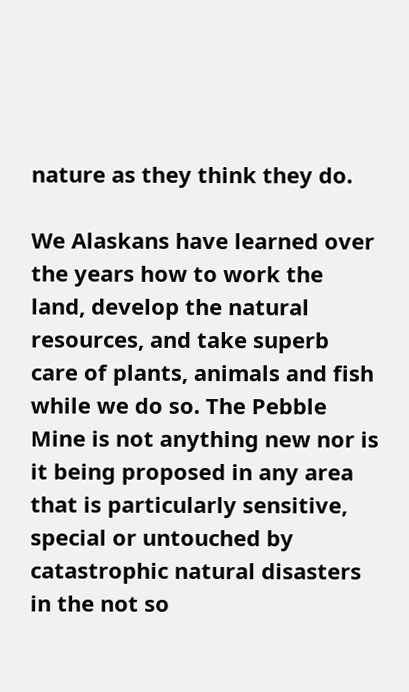nature as they think they do.

We Alaskans have learned over the years how to work the land, develop the natural resources, and take superb care of plants, animals and fish while we do so. The Pebble Mine is not anything new nor is it being proposed in any area that is particularly sensitive, special or untouched by catastrophic natural disasters in the not so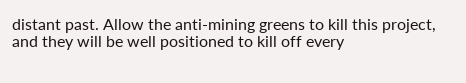distant past. Allow the anti-mining greens to kill this project, and they will be well positioned to kill off every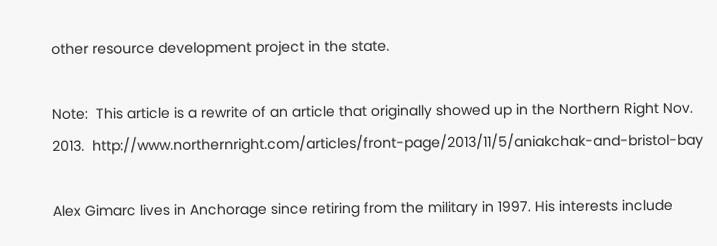other resource development project in the state.

Note:  This article is a rewrite of an article that originally showed up in the Northern Right Nov. 2013.  http://www.northernright.com/articles/front-page/2013/11/5/aniakchak-and-bristol-bay

Alex Gimarc lives in Anchorage since retiring from the military in 1997. His interests include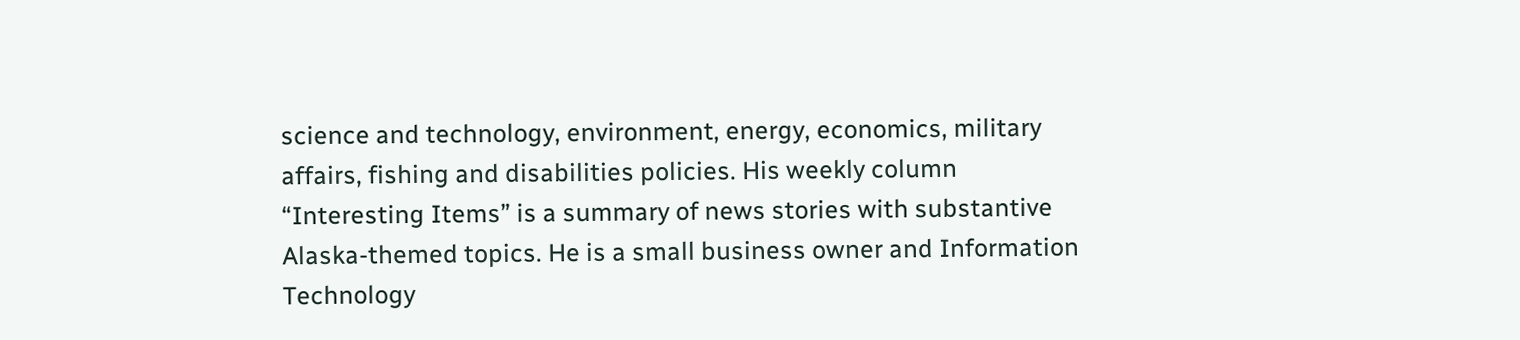science and technology, environment, energy, economics, military affairs, fishing and disabilities policies. His weekly column “Interesting Items” is a summary of news stories with substantive Alaska-themed topics. He is a small business owner and Information Technology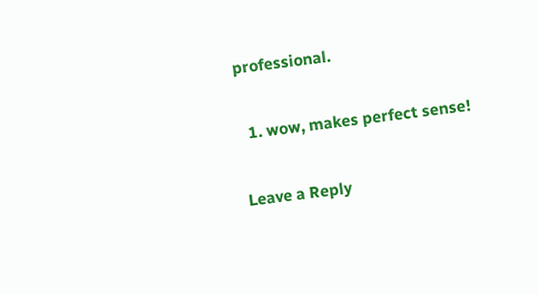professional.


  1. wow, makes perfect sense!


Leave a Reply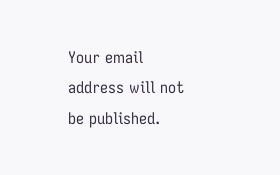Your email address will not be published.